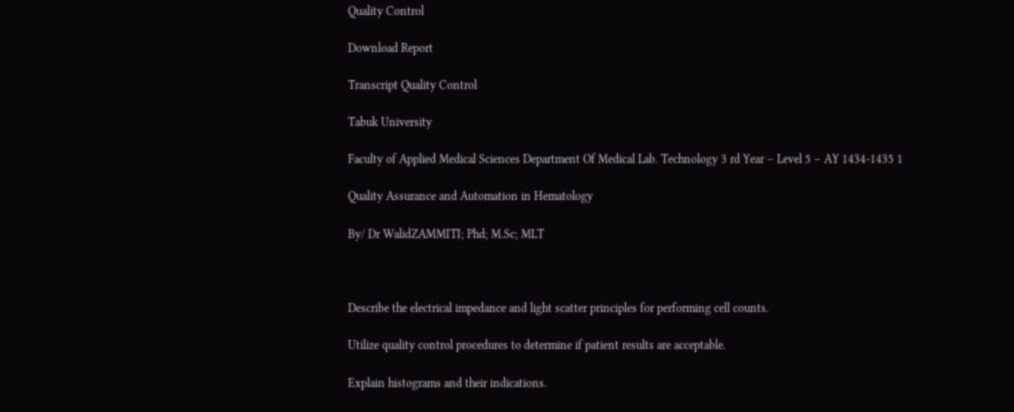Quality Control

Download Report

Transcript Quality Control

Tabuk University

Faculty of Applied Medical Sciences Department Of Medical Lab. Technology 3 rd Year – Level 5 – AY 1434-1435 1

Quality Assurance and Automation in Hematology

By/ Dr WalidZAMMITI; Phd; M.Sc; MLT



Describe the electrical impedance and light scatter principles for performing cell counts.

Utilize quality control procedures to determine if patient results are acceptable.

Explain histograms and their indications.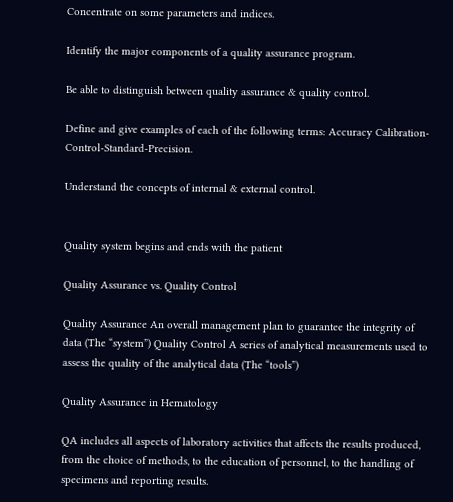Concentrate on some parameters and indices.

Identify the major components of a quality assurance program.

Be able to distinguish between quality assurance & quality control.

Define and give examples of each of the following terms: Accuracy Calibration-Control-Standard-Precision.

Understand the concepts of internal & external control.


Quality system begins and ends with the patient

Quality Assurance vs. Quality Control

Quality Assurance An overall management plan to guarantee the integrity of data (The “system”) Quality Control A series of analytical measurements used to assess the quality of the analytical data (The “tools”)

Quality Assurance in Hematology

QA includes all aspects of laboratory activities that affects the results produced, from the choice of methods, to the education of personnel, to the handling of specimens and reporting results.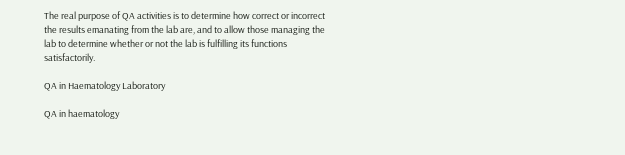The real purpose of QA activities is to determine how correct or incorrect the results emanating from the lab are, and to allow those managing the lab to determine whether or not the lab is fulfilling its functions satisfactorily.

QA in Haematology Laboratory

QA in haematology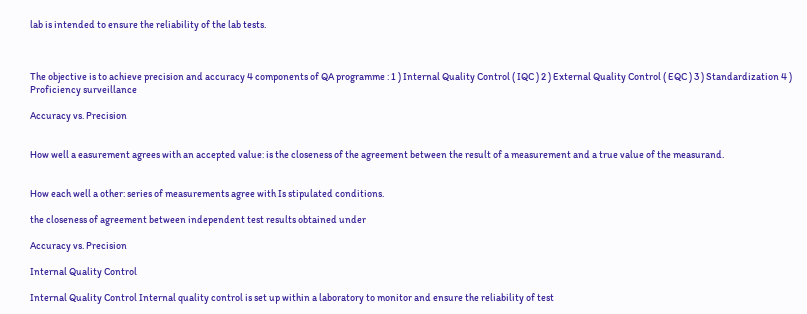lab is intended to ensure the reliability of the lab tests.



The objective is to achieve precision and accuracy 4 components of QA programme : 1 ) Internal Quality Control ( IQC ) 2 ) External Quality Control ( EQC ) 3 ) Standardization 4 ) Proficiency surveillance

Accuracy vs. Precision


How well a easurement agrees with an accepted value: is the closeness of the agreement between the result of a measurement and a true value of the measurand.


How each well a other: series of measurements agree with Is stipulated conditions.

the closeness of agreement between independent test results obtained under

Accuracy vs. Precision

Internal Quality Control

Internal Quality Control Internal quality control is set up within a laboratory to monitor and ensure the reliability of test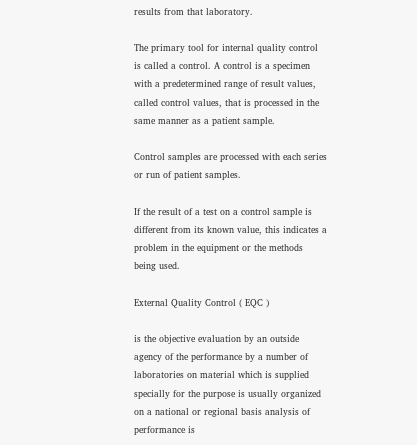results from that laboratory.

The primary tool for internal quality control is called a control. A control is a specimen with a predetermined range of result values, called control values, that is processed in the same manner as a patient sample.

Control samples are processed with each series or run of patient samples.

If the result of a test on a control sample is different from its known value, this indicates a problem in the equipment or the methods being used.

External Quality Control ( EQC )

is the objective evaluation by an outside agency of the performance by a number of laboratories on material which is supplied specially for the purpose is usually organized on a national or regional basis analysis of performance is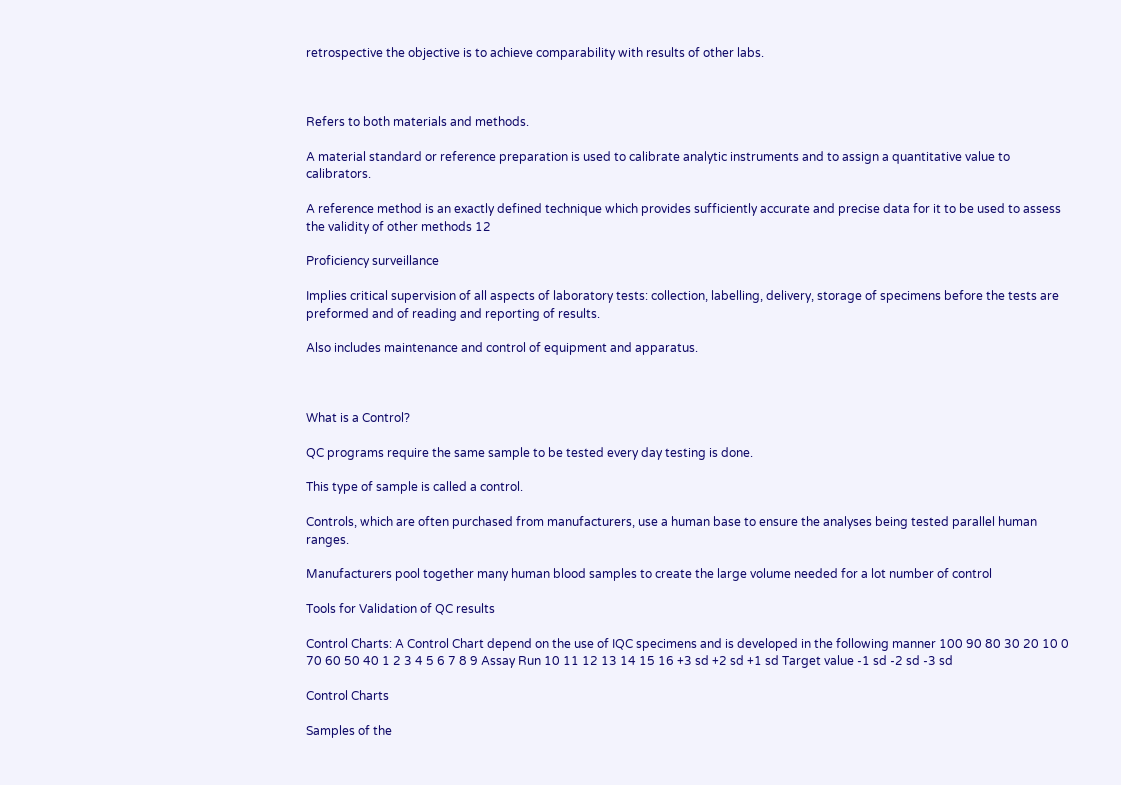retrospective the objective is to achieve comparability with results of other labs.



Refers to both materials and methods.

A material standard or reference preparation is used to calibrate analytic instruments and to assign a quantitative value to calibrators.

A reference method is an exactly defined technique which provides sufficiently accurate and precise data for it to be used to assess the validity of other methods 12

Proficiency surveillance

Implies critical supervision of all aspects of laboratory tests: collection, labelling, delivery, storage of specimens before the tests are preformed and of reading and reporting of results.

Also includes maintenance and control of equipment and apparatus.



What is a Control?

QC programs require the same sample to be tested every day testing is done.

This type of sample is called a control.

Controls, which are often purchased from manufacturers, use a human base to ensure the analyses being tested parallel human ranges.

Manufacturers pool together many human blood samples to create the large volume needed for a lot number of control

Tools for Validation of QC results

Control Charts: A Control Chart depend on the use of IQC specimens and is developed in the following manner 100 90 80 30 20 10 0 70 60 50 40 1 2 3 4 5 6 7 8 9 Assay Run 10 11 12 13 14 15 16 +3 sd +2 sd +1 sd Target value -1 sd -2 sd -3 sd

Control Charts

Samples of the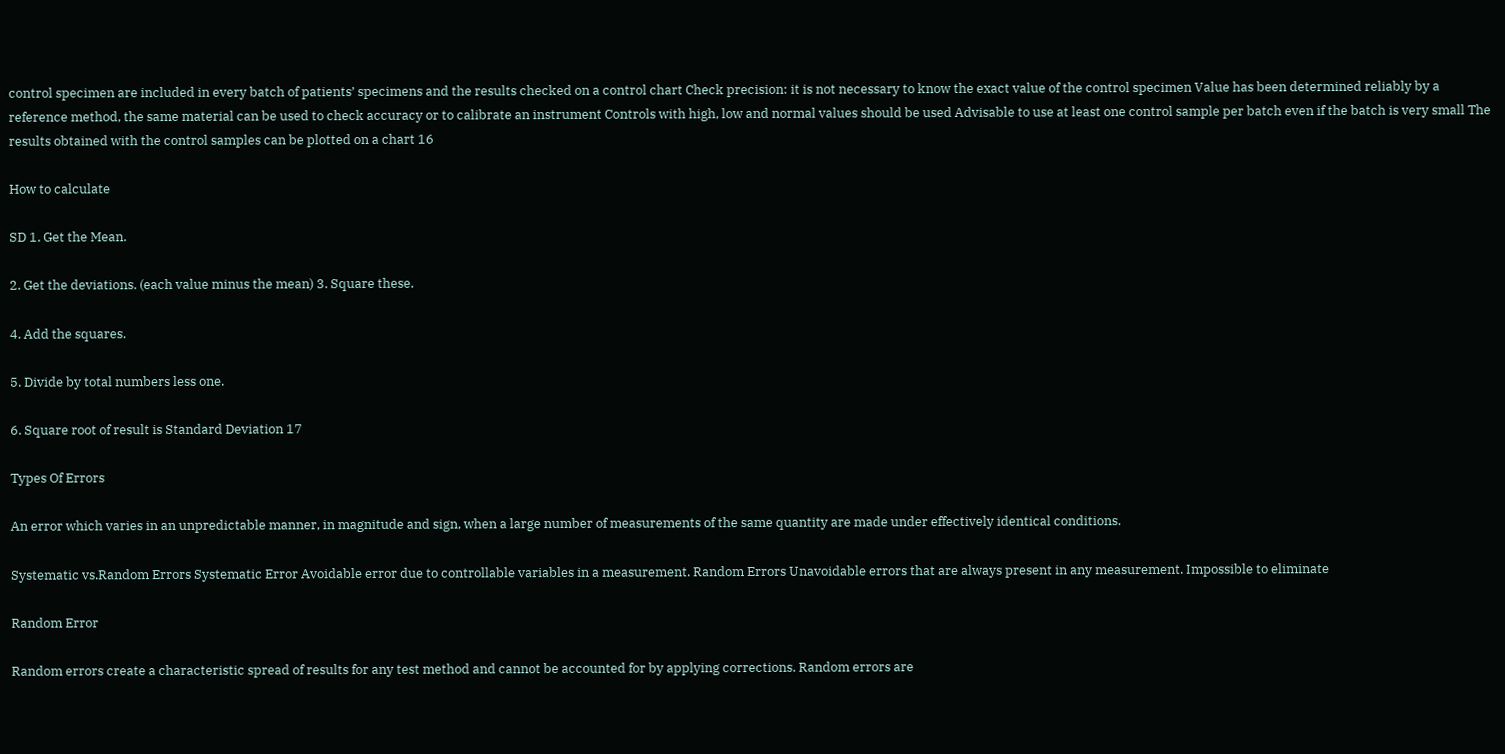control specimen are included in every batch of patients’ specimens and the results checked on a control chart Check precision: it is not necessary to know the exact value of the control specimen Value has been determined reliably by a reference method, the same material can be used to check accuracy or to calibrate an instrument Controls with high, low and normal values should be used Advisable to use at least one control sample per batch even if the batch is very small The results obtained with the control samples can be plotted on a chart 16

How to calculate

SD 1. Get the Mean.

2. Get the deviations. (each value minus the mean) 3. Square these.

4. Add the squares.

5. Divide by total numbers less one.

6. Square root of result is Standard Deviation 17

Types Of Errors

An error which varies in an unpredictable manner, in magnitude and sign, when a large number of measurements of the same quantity are made under effectively identical conditions.

Systematic vs.Random Errors Systematic Error Avoidable error due to controllable variables in a measurement. Random Errors Unavoidable errors that are always present in any measurement. Impossible to eliminate

Random Error

Random errors create a characteristic spread of results for any test method and cannot be accounted for by applying corrections. Random errors are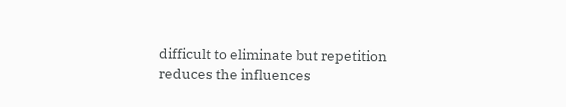difficult to eliminate but repetition reduces the influences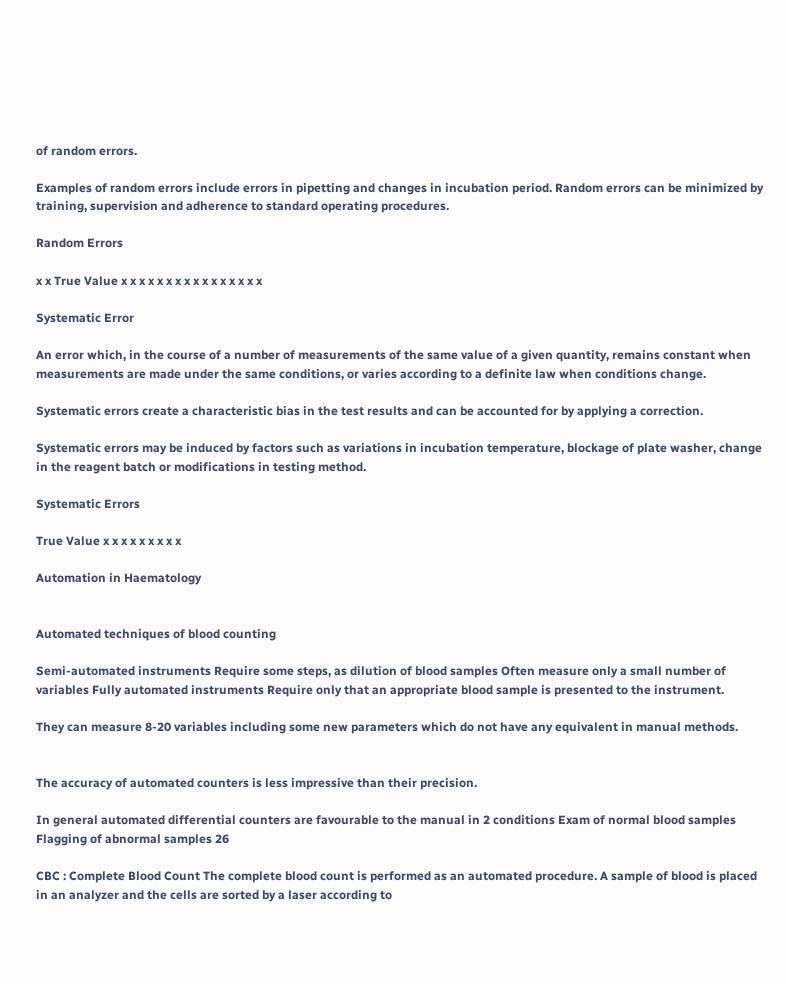of random errors.

Examples of random errors include errors in pipetting and changes in incubation period. Random errors can be minimized by training, supervision and adherence to standard operating procedures.

Random Errors

x x True Value x x x x x x x x x x x x x x x x

Systematic Error

An error which, in the course of a number of measurements of the same value of a given quantity, remains constant when measurements are made under the same conditions, or varies according to a definite law when conditions change.

Systematic errors create a characteristic bias in the test results and can be accounted for by applying a correction.

Systematic errors may be induced by factors such as variations in incubation temperature, blockage of plate washer, change in the reagent batch or modifications in testing method.

Systematic Errors

True Value x x x x x x x x x

Automation in Haematology


Automated techniques of blood counting

Semi-automated instruments Require some steps, as dilution of blood samples Often measure only a small number of variables Fully automated instruments Require only that an appropriate blood sample is presented to the instrument.

They can measure 8-20 variables including some new parameters which do not have any equivalent in manual methods.


The accuracy of automated counters is less impressive than their precision.

In general automated differential counters are favourable to the manual in 2 conditions Exam of normal blood samples Flagging of abnormal samples 26

CBC : Complete Blood Count The complete blood count is performed as an automated procedure. A sample of blood is placed in an analyzer and the cells are sorted by a laser according to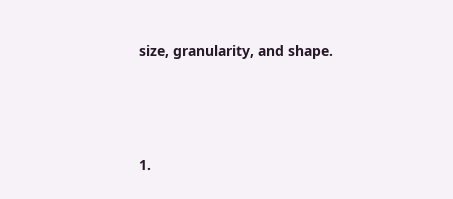size, granularity, and shape.



1.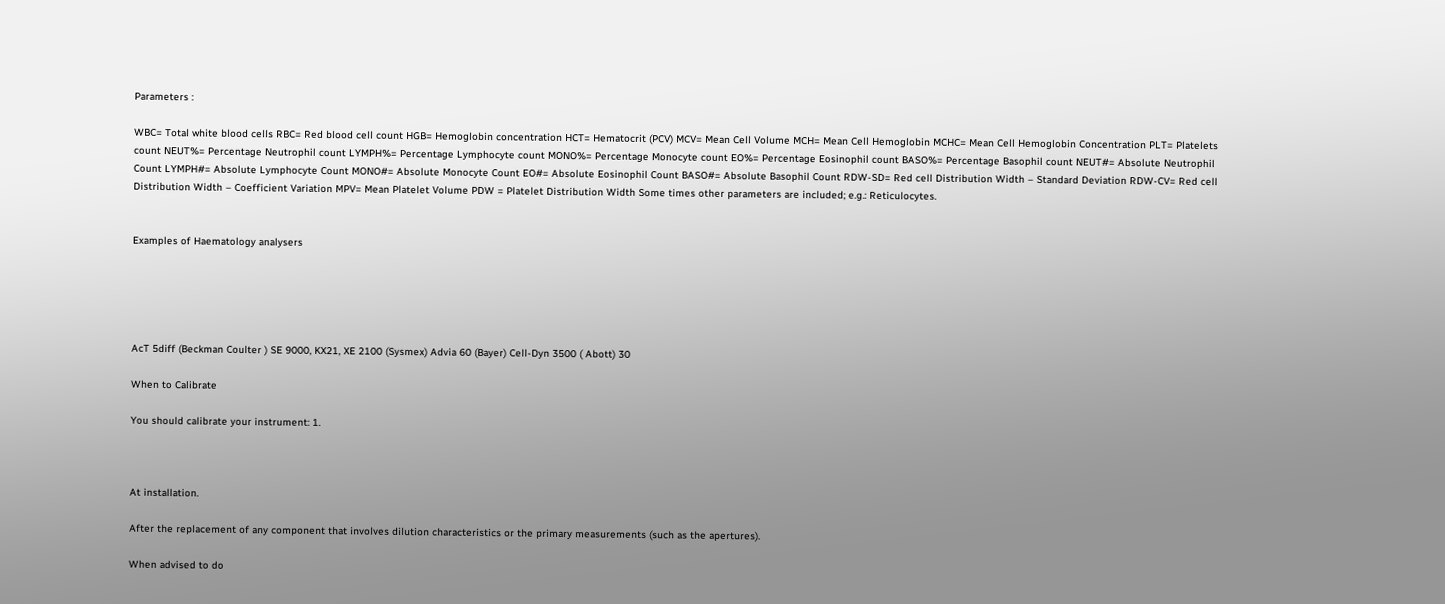Parameters :

WBC= Total white blood cells RBC= Red blood cell count HGB= Hemoglobin concentration HCT= Hematocrit (PCV) MCV= Mean Cell Volume MCH= Mean Cell Hemoglobin MCHC= Mean Cell Hemoglobin Concentration PLT= Platelets count NEUT%= Percentage Neutrophil count LYMPH%= Percentage Lymphocyte count MONO%= Percentage Monocyte count EO%= Percentage Eosinophil count BASO%= Percentage Basophil count NEUT#= Absolute Neutrophil Count LYMPH#= Absolute Lymphocyte Count MONO#= Absolute Monocyte Count EO#= Absolute Eosinophil Count BASO#= Absolute Basophil Count RDW-SD= Red cell Distribution Width – Standard Deviation RDW-CV= Red cell Distribution Width – Coefficient Variation MPV= Mean Platelet Volume PDW = Platelet Distribution Width Some times other parameters are included; e.g.: Reticulocytes.


Examples of Haematology analysers





AcT 5diff (Beckman Coulter ) SE 9000, KX21, XE 2100 (Sysmex) Advia 60 (Bayer) Cell-Dyn 3500 ( Abott) 30

When to Calibrate

You should calibrate your instrument: 1.



At installation.

After the replacement of any component that involves dilution characteristics or the primary measurements (such as the apertures).

When advised to do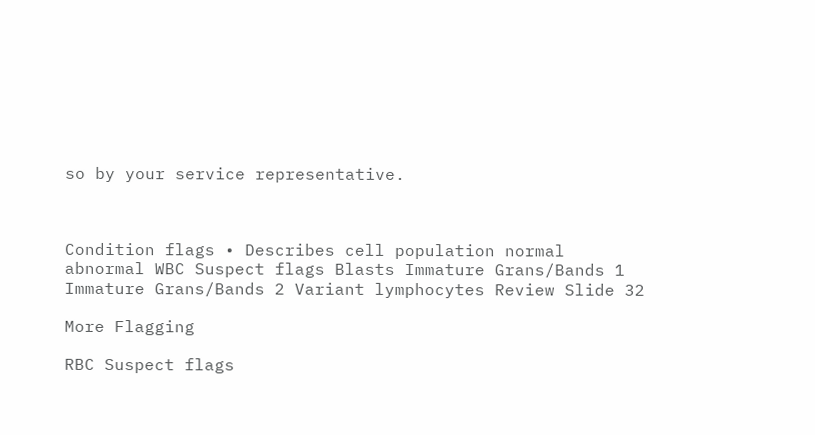so by your service representative.



Condition flags • Describes cell population normal abnormal WBC Suspect flags Blasts Immature Grans/Bands 1 Immature Grans/Bands 2 Variant lymphocytes Review Slide 32

More Flagging

RBC Suspect flags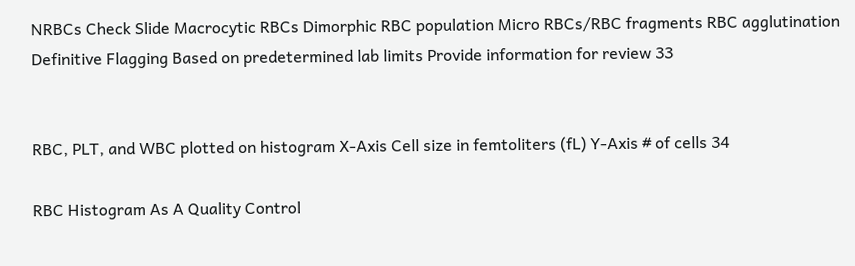NRBCs Check Slide Macrocytic RBCs Dimorphic RBC population Micro RBCs/RBC fragments RBC agglutination Definitive Flagging Based on predetermined lab limits Provide information for review 33


RBC, PLT, and WBC plotted on histogram X-Axis Cell size in femtoliters (fL) Y-Axis # of cells 34

RBC Histogram As A Quality Control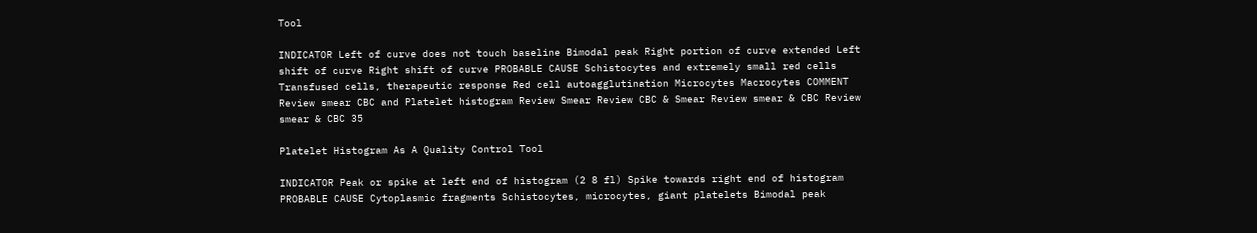Tool

INDICATOR Left of curve does not touch baseline Bimodal peak Right portion of curve extended Left shift of curve Right shift of curve PROBABLE CAUSE Schistocytes and extremely small red cells Transfused cells, therapeutic response Red cell autoagglutination Microcytes Macrocytes COMMENT Review smear CBC and Platelet histogram Review Smear Review CBC & Smear Review smear & CBC Review smear & CBC 35

Platelet Histogram As A Quality Control Tool

INDICATOR Peak or spike at left end of histogram (2 8 fl) Spike towards right end of histogram PROBABLE CAUSE Cytoplasmic fragments Schistocytes, microcytes, giant platelets Bimodal peak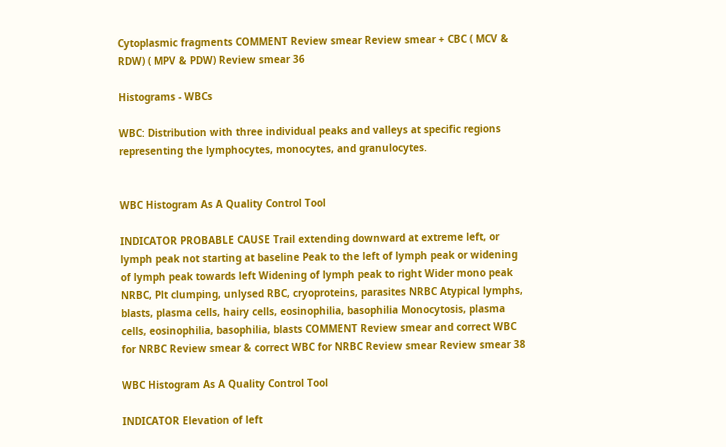Cytoplasmic fragments COMMENT Review smear Review smear + CBC ( MCV & RDW) ( MPV & PDW) Review smear 36

Histograms - WBCs

WBC: Distribution with three individual peaks and valleys at specific regions representing the lymphocytes, monocytes, and granulocytes.


WBC Histogram As A Quality Control Tool

INDICATOR PROBABLE CAUSE Trail extending downward at extreme left, or lymph peak not starting at baseline Peak to the left of lymph peak or widening of lymph peak towards left Widening of lymph peak to right Wider mono peak NRBC, Plt clumping, unlysed RBC, cryoproteins, parasites NRBC Atypical lymphs, blasts, plasma cells, hairy cells, eosinophilia, basophilia Monocytosis, plasma cells, eosinophilia, basophilia, blasts COMMENT Review smear and correct WBC for NRBC Review smear & correct WBC for NRBC Review smear Review smear 38

WBC Histogram As A Quality Control Tool

INDICATOR Elevation of left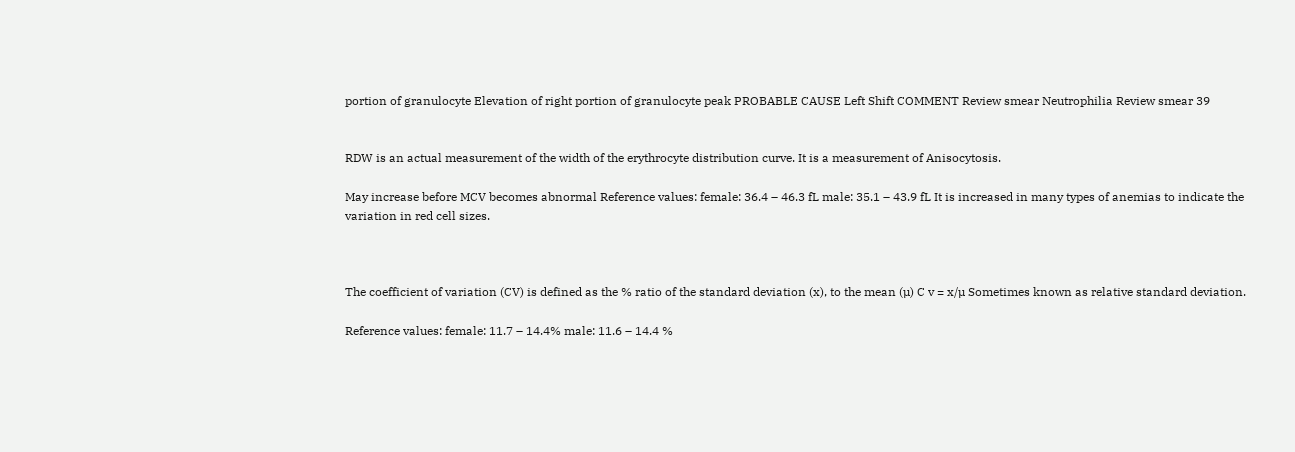portion of granulocyte Elevation of right portion of granulocyte peak PROBABLE CAUSE Left Shift COMMENT Review smear Neutrophilia Review smear 39


RDW is an actual measurement of the width of the erythrocyte distribution curve. It is a measurement of Anisocytosis.

May increase before MCV becomes abnormal Reference values: female: 36.4 – 46.3 fL male: 35.1 – 43.9 fL It is increased in many types of anemias to indicate the variation in red cell sizes.



The coefficient of variation (CV) is defined as the % ratio of the standard deviation (x), to the mean (µ) C v = x/µ Sometimes known as relative standard deviation.

Reference values: female: 11.7 – 14.4% male: 11.6 – 14.4 %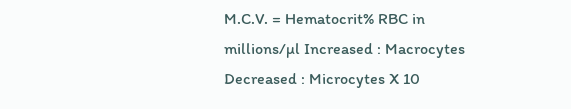M.C.V. = Hematocrit% RBC in millions/µl Increased : Macrocytes Decreased : Microcytes X 10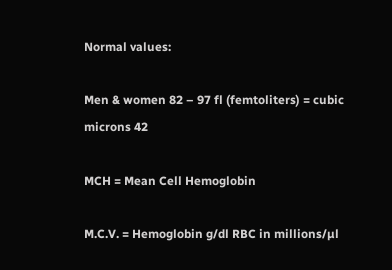Normal values:

Men & women 82 – 97 fl (femtoliters) = cubic microns 42

MCH = Mean Cell Hemoglobin

M.C.V. = Hemoglobin g/dl RBC in millions/µl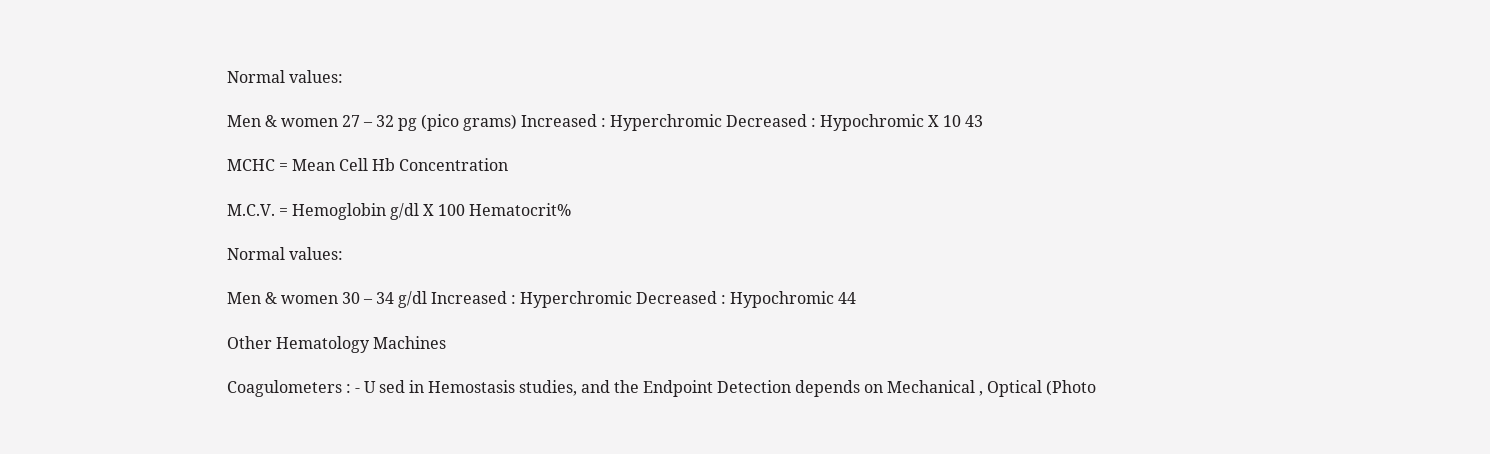Normal values:

Men & women 27 – 32 pg (pico grams) Increased : Hyperchromic Decreased : Hypochromic X 10 43

MCHC = Mean Cell Hb Concentration

M.C.V. = Hemoglobin g/dl X 100 Hematocrit%

Normal values:

Men & women 30 – 34 g/dl Increased : Hyperchromic Decreased : Hypochromic 44

Other Hematology Machines

Coagulometers : - U sed in Hemostasis studies, and the Endpoint Detection depends on Mechanical , Optical (Photo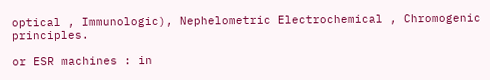optical , Immunologic), Nephelometric Electrochemical , Chromogenic principles.

or ESR machines : in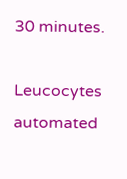30 minutes.

Leucocytes automated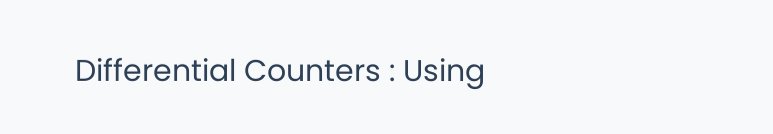Differential Counters : Using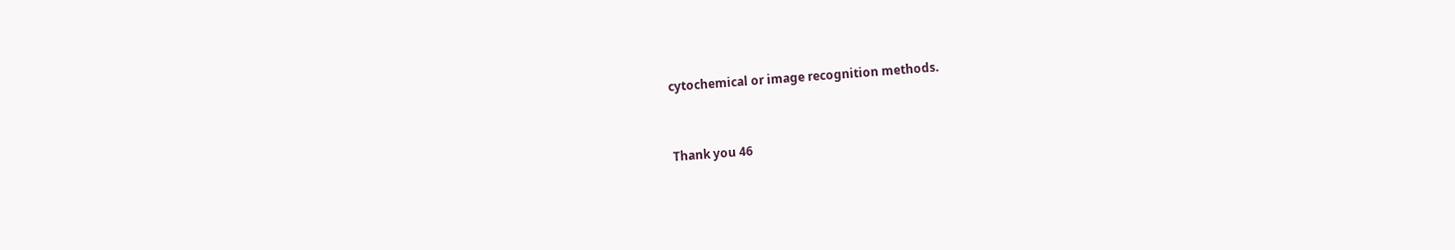cytochemical or image recognition methods.


Thank you 46